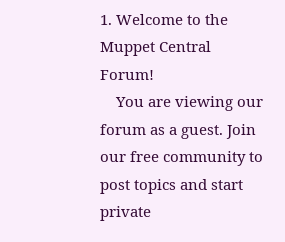1. Welcome to the Muppet Central Forum!
    You are viewing our forum as a guest. Join our free community to post topics and start private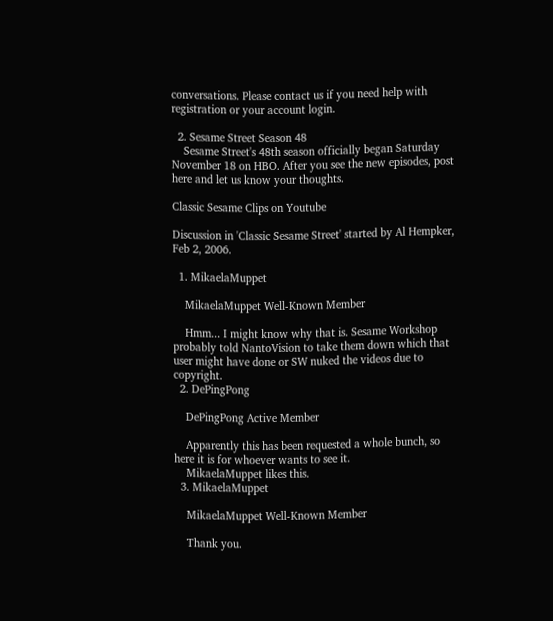conversations. Please contact us if you need help with registration or your account login.

  2. Sesame Street Season 48
    Sesame Street's 48th season officially began Saturday November 18 on HBO. After you see the new episodes, post here and let us know your thoughts.

Classic Sesame Clips on Youtube

Discussion in 'Classic Sesame Street' started by Al Hempker, Feb 2, 2006.

  1. MikaelaMuppet

    MikaelaMuppet Well-Known Member

    Hmm... I might know why that is. Sesame Workshop probably told NantoVision to take them down which that user might have done or SW nuked the videos due to copyright.
  2. DePingPong

    DePingPong Active Member

    Apparently this has been requested a whole bunch, so here it is for whoever wants to see it.
    MikaelaMuppet likes this.
  3. MikaelaMuppet

    MikaelaMuppet Well-Known Member

    Thank you.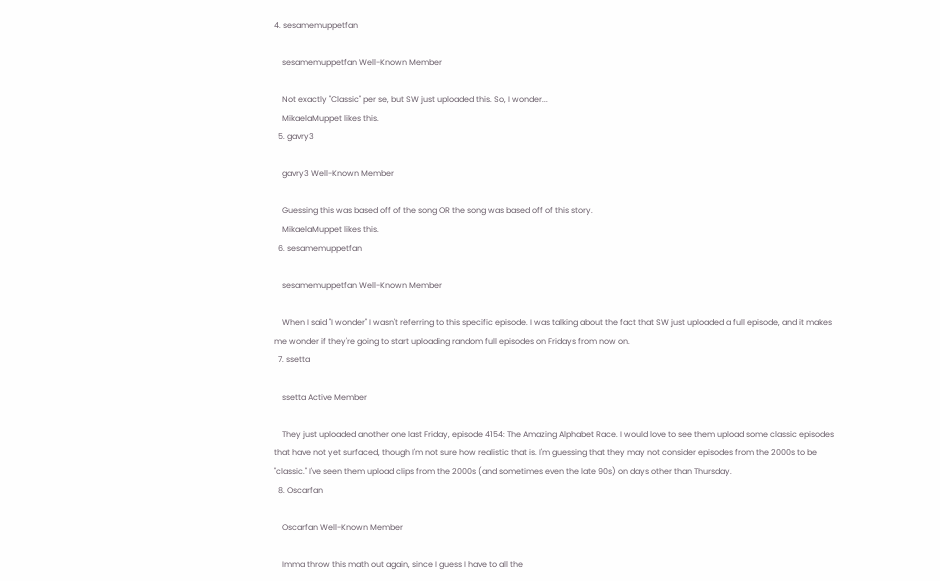4. sesamemuppetfan

    sesamemuppetfan Well-Known Member

    Not exactly "Classic" per se, but SW just uploaded this. So, I wonder...
    MikaelaMuppet likes this.
  5. gavry3

    gavry3 Well-Known Member

    Guessing this was based off of the song OR the song was based off of this story.
    MikaelaMuppet likes this.
  6. sesamemuppetfan

    sesamemuppetfan Well-Known Member

    When I said "I wonder" I wasn't referring to this specific episode. I was talking about the fact that SW just uploaded a full episode, and it makes me wonder if they're going to start uploading random full episodes on Fridays from now on.
  7. ssetta

    ssetta Active Member

    They just uploaded another one last Friday, episode 4154: The Amazing Alphabet Race. I would love to see them upload some classic episodes that have not yet surfaced, though I'm not sure how realistic that is. I'm guessing that they may not consider episodes from the 2000s to be "classic." I've seen them upload clips from the 2000s (and sometimes even the late 90s) on days other than Thursday.
  8. Oscarfan

    Oscarfan Well-Known Member

    Imma throw this math out again, since I guess I have to all the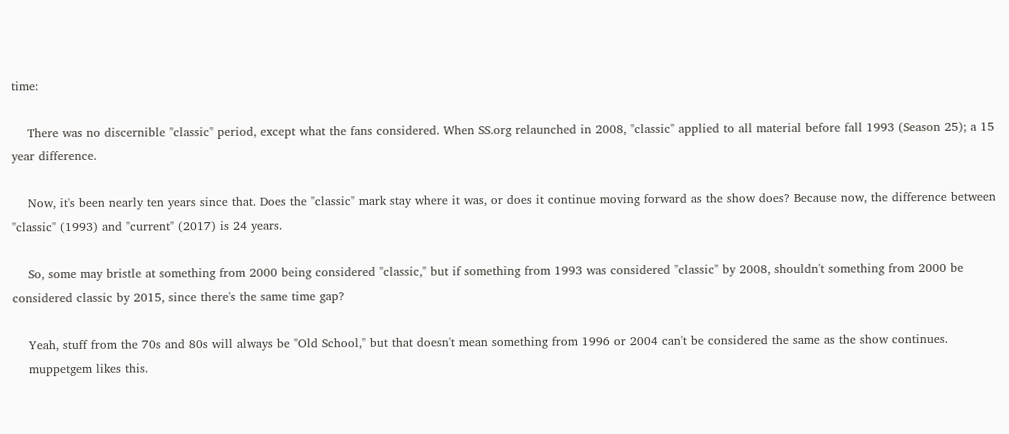time:

    There was no discernible "classic" period, except what the fans considered. When SS.org relaunched in 2008, "classic" applied to all material before fall 1993 (Season 25); a 15 year difference.

    Now, it's been nearly ten years since that. Does the "classic" mark stay where it was, or does it continue moving forward as the show does? Because now, the difference between "classic" (1993) and "current" (2017) is 24 years.

    So, some may bristle at something from 2000 being considered "classic," but if something from 1993 was considered "classic" by 2008, shouldn't something from 2000 be considered classic by 2015, since there's the same time gap?

    Yeah, stuff from the 70s and 80s will always be "Old School," but that doesn't mean something from 1996 or 2004 can't be considered the same as the show continues.
    muppetgem likes this.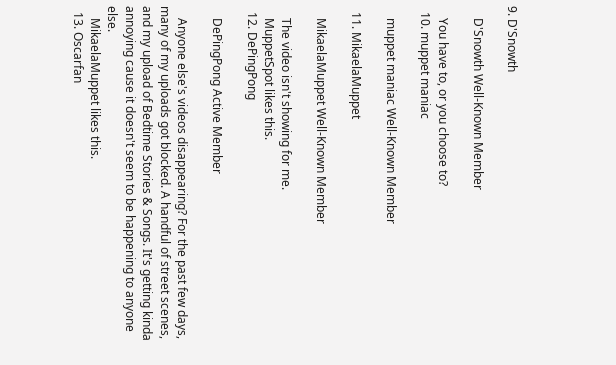9. D'Snowth

    D'Snowth Well-Known Member

    You have to, or you choose to?
  10. muppet maniac

    muppet maniac Well-Known Member

  11. MikaelaMuppet

    MikaelaMuppet Well-Known Member

    The video isn't showing for me.
    MuppetSpot likes this.
  12. DePingPong

    DePingPong Active Member

    Anyone else's videos disappearing? For the past few days, many of my uploads got blocked. A handful of street scenes, and my upload of Bedtime Stories & Songs. It's getting kinda annoying cause it doesn't seem to be happening to anyone else.
    MikaelaMuppet likes this.
  13. Oscarfan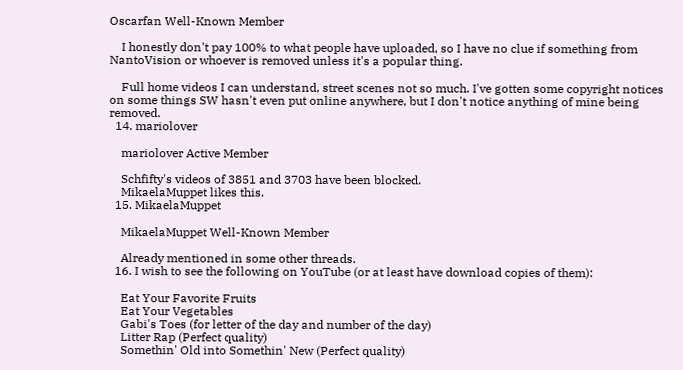Oscarfan Well-Known Member

    I honestly don't pay 100% to what people have uploaded, so I have no clue if something from NantoVision or whoever is removed unless it's a popular thing.

    Full home videos I can understand, street scenes not so much. I've gotten some copyright notices on some things SW hasn't even put online anywhere, but I don't notice anything of mine being removed.
  14. mariolover

    mariolover Active Member

    Schfifty's videos of 3851 and 3703 have been blocked.
    MikaelaMuppet likes this.
  15. MikaelaMuppet

    MikaelaMuppet Well-Known Member

    Already mentioned in some other threads.
  16. I wish to see the following on YouTube (or at least have download copies of them):

    Eat Your Favorite Fruits
    Eat Your Vegetables
    Gabi's Toes (for letter of the day and number of the day)
    Litter Rap (Perfect quality)
    Somethin' Old into Somethin' New (Perfect quality)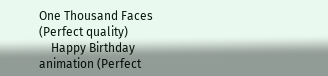One Thousand Faces (Perfect quality)
    Happy Birthday animation (Perfect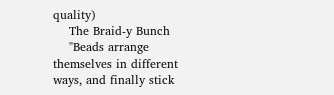quality)
    The Braid-y Bunch
    "Beads arrange themselves in different ways, and finally stick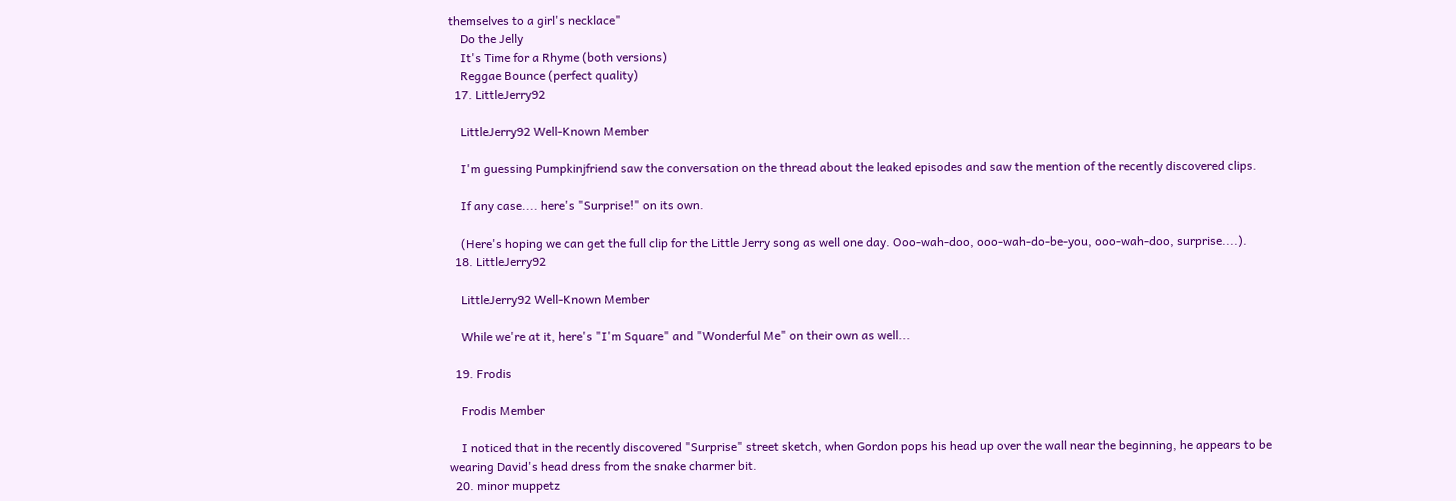themselves to a girl's necklace"
    Do the Jelly
    It's Time for a Rhyme (both versions)
    Reggae Bounce (perfect quality)
  17. LittleJerry92

    LittleJerry92 Well-Known Member

    I'm guessing Pumpkinjfriend saw the conversation on the thread about the leaked episodes and saw the mention of the recently discovered clips.

    If any case.... here's "Surprise!" on its own.

    (Here's hoping we can get the full clip for the Little Jerry song as well one day. Ooo-wah-doo, ooo-wah-do-be-you, ooo-wah-doo, surprise....).
  18. LittleJerry92

    LittleJerry92 Well-Known Member

    While we're at it, here's "I'm Square" and "Wonderful Me" on their own as well...

  19. Frodis

    Frodis Member

    I noticed that in the recently discovered "Surprise" street sketch, when Gordon pops his head up over the wall near the beginning, he appears to be wearing David's head dress from the snake charmer bit.
  20. minor muppetz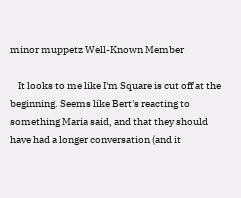minor muppetz Well-Known Member

    It looks to me like I'm Square is cut off at the beginning. Seems like Bert's reacting to something Maria said, and that they should have had a longer conversation (and it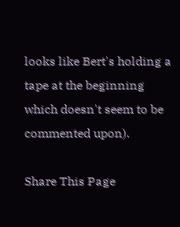looks like Bert's holding a tape at the beginning which doesn't seem to be commented upon).

Share This Page